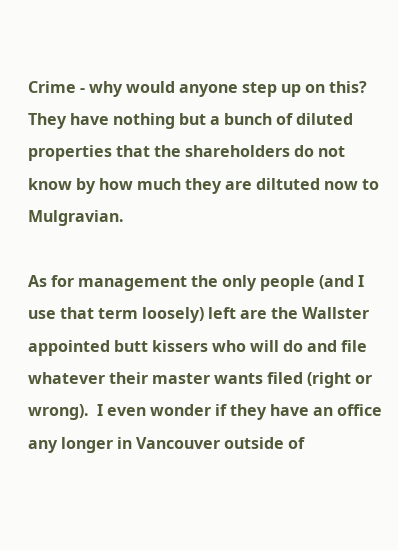Crime - why would anyone step up on this?  They have nothing but a bunch of diluted properties that the shareholders do not know by how much they are diltuted now to Mulgravian.

As for management the only people (and I use that term loosely) left are the Wallster appointed butt kissers who will do and file whatever their master wants filed (right or wrong).  I even wonder if they have an office any longer in Vancouver outside of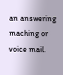an answering maching or voice mail.